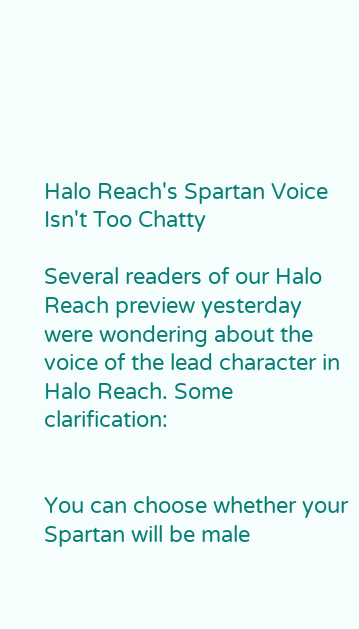Halo Reach's Spartan Voice Isn't Too Chatty

Several readers of our Halo Reach preview yesterday were wondering about the voice of the lead character in Halo Reach. Some clarification:


You can choose whether your Spartan will be male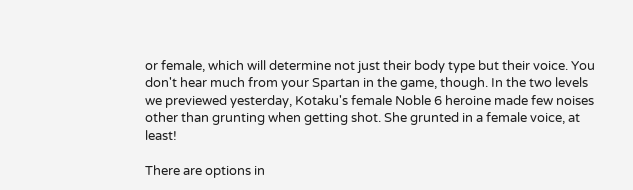or female, which will determine not just their body type but their voice. You don't hear much from your Spartan in the game, though. In the two levels we previewed yesterday, Kotaku's female Noble 6 heroine made few noises other than grunting when getting shot. She grunted in a female voice, at least!

There are options in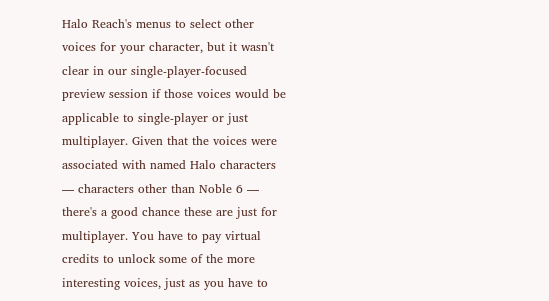Halo Reach's menus to select other voices for your character, but it wasn't clear in our single-player-focused preview session if those voices would be applicable to single-player or just multiplayer. Given that the voices were associated with named Halo characters — characters other than Noble 6 — there's a good chance these are just for multiplayer. You have to pay virtual credits to unlock some of the more interesting voices, just as you have to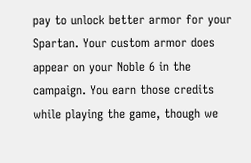pay to unlock better armor for your Spartan. Your custom armor does appear on your Noble 6 in the campaign. You earn those credits while playing the game, though we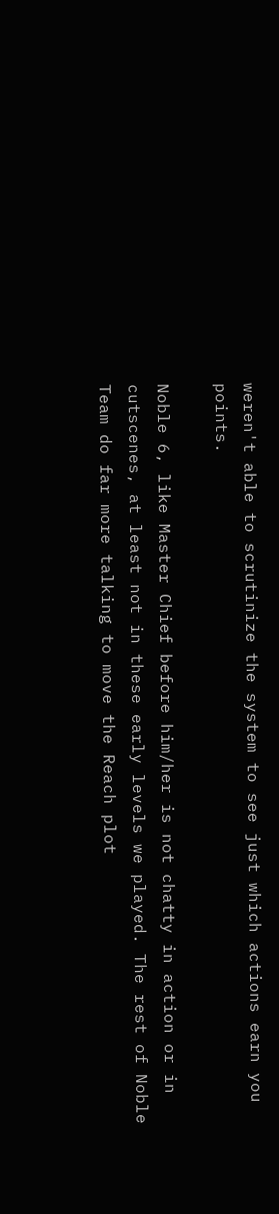weren't able to scrutinize the system to see just which actions earn you points.

Noble 6, like Master Chief before him/her is not chatty in action or in cutscenes, at least not in these early levels we played. The rest of Noble Team do far more talking to move the Reach plot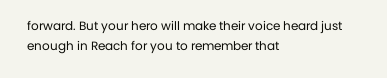forward. But your hero will make their voice heard just enough in Reach for you to remember that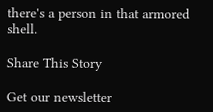there's a person in that armored shell.

Share This Story

Get our newsletter